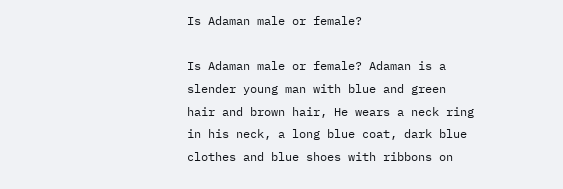Is Adaman male or female?

Is Adaman male or female? Adaman is a slender young man with blue and green hair and brown hair, He wears a neck ring in his neck, a long blue coat, dark blue clothes and blue shoes with ribbons on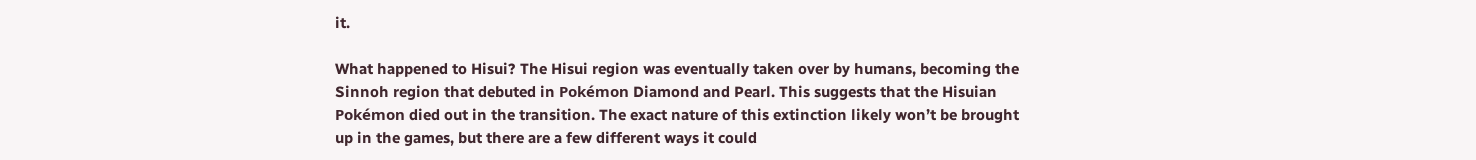it.

What happened to Hisui? The Hisui region was eventually taken over by humans, becoming the Sinnoh region that debuted in Pokémon Diamond and Pearl. This suggests that the Hisuian Pokémon died out in the transition. The exact nature of this extinction likely won’t be brought up in the games, but there are a few different ways it could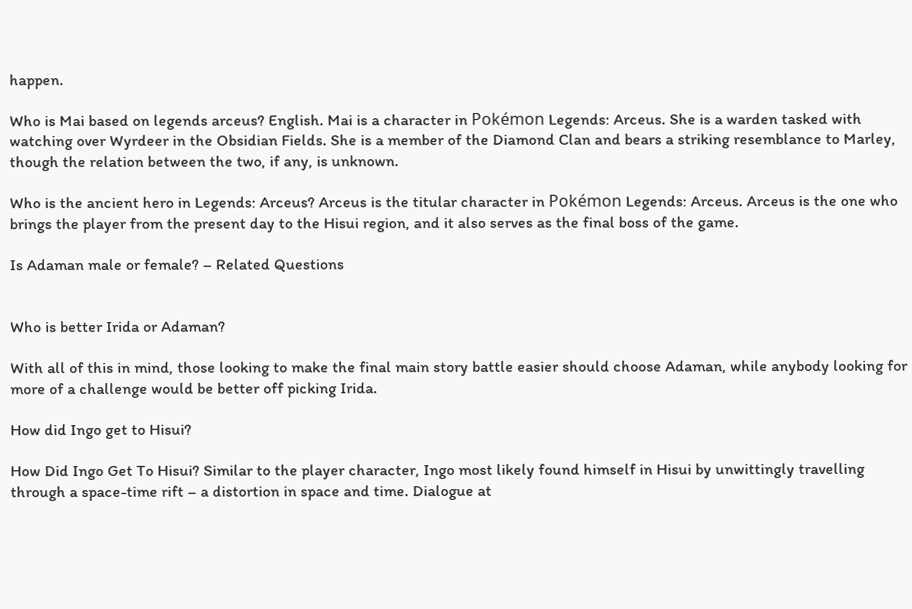happen.

Who is Mai based on legends arceus? English. Mai is a character in Pokémon Legends: Arceus. She is a warden tasked with watching over Wyrdeer in the Obsidian Fields. She is a member of the Diamond Clan and bears a striking resemblance to Marley, though the relation between the two, if any, is unknown.

Who is the ancient hero in Legends: Arceus? Arceus is the titular character in Pokémon Legends: Arceus. Arceus is the one who brings the player from the present day to the Hisui region, and it also serves as the final boss of the game.

Is Adaman male or female? – Related Questions


Who is better Irida or Adaman?

With all of this in mind, those looking to make the final main story battle easier should choose Adaman, while anybody looking for more of a challenge would be better off picking Irida.

How did Ingo get to Hisui?

How Did Ingo Get To Hisui? Similar to the player character, Ingo most likely found himself in Hisui by unwittingly travelling through a space-time rift – a distortion in space and time. Dialogue at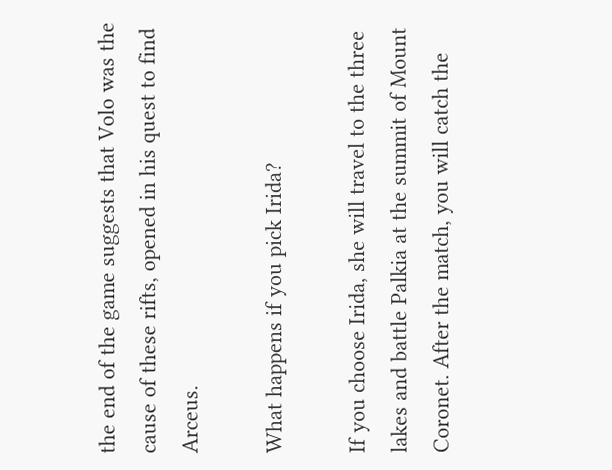the end of the game suggests that Volo was the cause of these rifts, opened in his quest to find Arceus.

What happens if you pick Irida?

If you choose Irida, she will travel to the three lakes and battle Palkia at the summit of Mount Coronet. After the match, you will catch the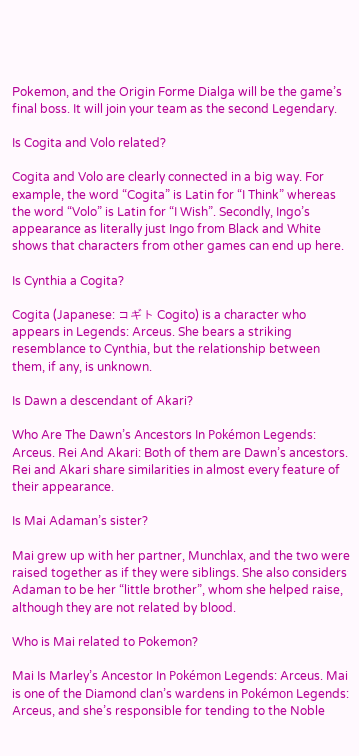Pokemon, and the Origin Forme Dialga will be the game’s final boss. It will join your team as the second Legendary.

Is Cogita and Volo related?

Cogita and Volo are clearly connected in a big way. For example, the word “Cogita” is Latin for “I Think” whereas the word “Volo” is Latin for “I Wish”. Secondly, Ingo’s appearance as literally just Ingo from Black and White shows that characters from other games can end up here.

Is Cynthia a Cogita?

Cogita (Japanese: コギト Cogito) is a character who appears in Legends: Arceus. She bears a striking resemblance to Cynthia, but the relationship between them, if any, is unknown.

Is Dawn a descendant of Akari?

Who Are The Dawn’s Ancestors In Pokémon Legends: Arceus. Rei And Akari: Both of them are Dawn’s ancestors. Rei and Akari share similarities in almost every feature of their appearance.

Is Mai Adaman’s sister?

Mai grew up with her partner, Munchlax, and the two were raised together as if they were siblings. She also considers Adaman to be her “little brother”, whom she helped raise, although they are not related by blood.

Who is Mai related to Pokemon?

Mai Is Marley’s Ancestor In Pokémon Legends: Arceus. Mai is one of the Diamond clan’s wardens in Pokémon Legends: Arceus, and she’s responsible for tending to the Noble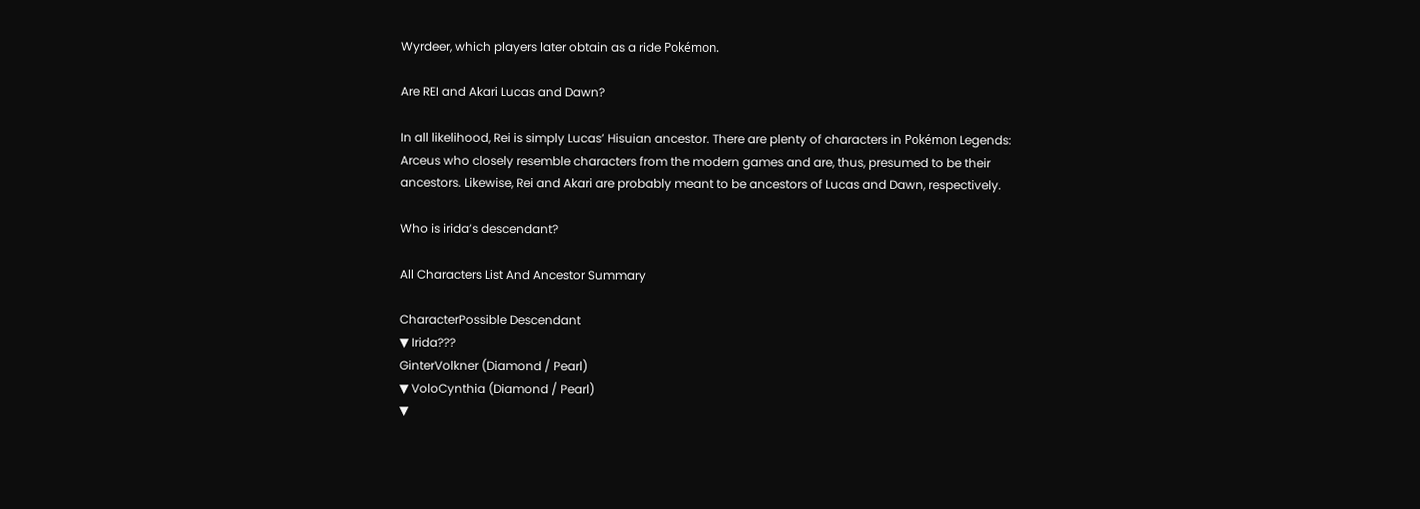Wyrdeer, which players later obtain as a ride Pokémon.

Are REI and Akari Lucas and Dawn?

In all likelihood, Rei is simply Lucas’ Hisuian ancestor. There are plenty of characters in Pokémon Legends: Arceus who closely resemble characters from the modern games and are, thus, presumed to be their ancestors. Likewise, Rei and Akari are probably meant to be ancestors of Lucas and Dawn, respectively.

Who is irida’s descendant?

All Characters List And Ancestor Summary

CharacterPossible Descendant
▼ Irida???
GinterVolkner (Diamond / Pearl)
▼ VoloCynthia (Diamond / Pearl)
▼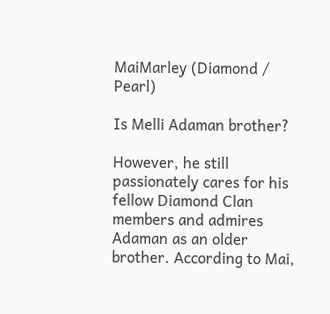MaiMarley (Diamond / Pearl)

Is Melli Adaman brother?

However, he still passionately cares for his fellow Diamond Clan members and admires Adaman as an older brother. According to Mai,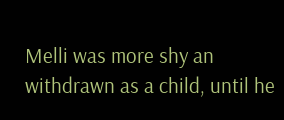Melli was more shy an withdrawn as a child, until he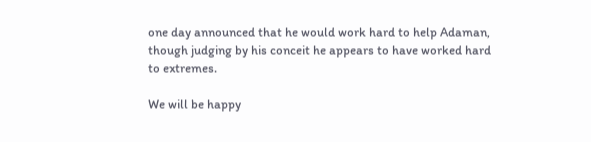one day announced that he would work hard to help Adaman, though judging by his conceit he appears to have worked hard to extremes.

We will be happy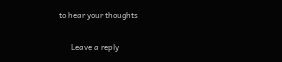to hear your thoughts

      Leave a reply